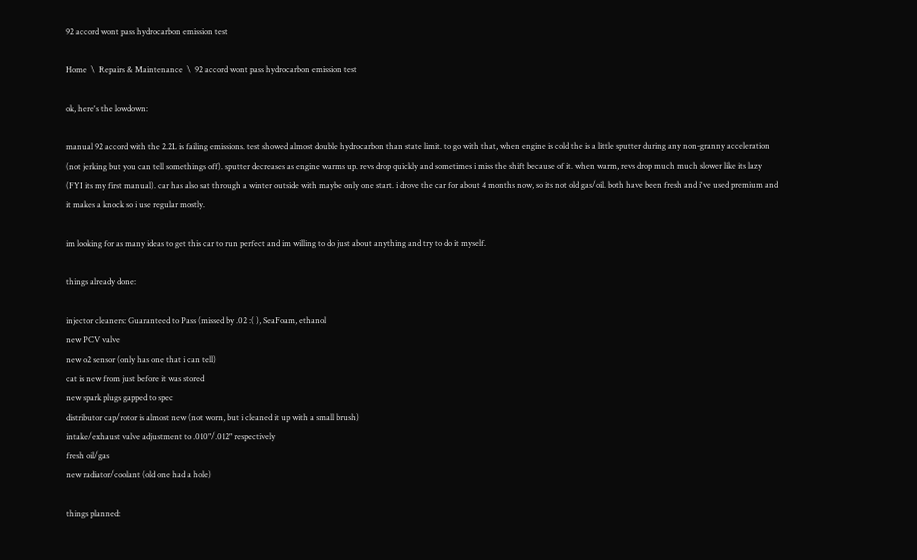92 accord wont pass hydrocarbon emission test

Home  \  Repairs & Maintenance  \  92 accord wont pass hydrocarbon emission test

ok, here's the lowdown:

manual 92 accord with the 2.2L is failing emissions. test showed almost double hydrocarbon than state limit. to go with that, when engine is cold the is a little sputter during any non-granny acceleration (not jerking but you can tell somethings off). sputter decreases as engine warms up. revs drop quickly and sometimes i miss the shift because of it. when warm, revs drop much much slower like its lazy (FYI its my first manual). car has also sat through a winter outside with maybe only one start. i drove the car for about 4 months now, so its not old gas/oil. both have been fresh and i've used premium and it makes a knock so i use regular mostly.

im looking for as many ideas to get this car to run perfect and im willing to do just about anything and try to do it myself.

things already done:

injector cleaners: Guaranteed to Pass (missed by .02 :( ), SeaFoam, ethanol
new PCV valve
new o2 sensor (only has one that i can tell)
cat is new from just before it was stored
new spark plugs gapped to spec
distributor cap/rotor is almost new (not worn, but i cleaned it up with a small brush)
intake/exhaust valve adjustment to .010"/.012" respectively
fresh oil/gas
new radiator/coolant (old one had a hole)

things planned: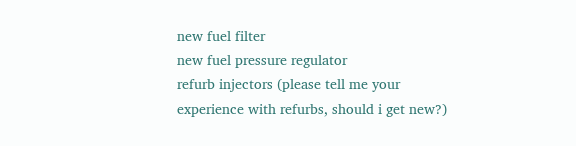new fuel filter
new fuel pressure regulator
refurb injectors (please tell me your experience with refurbs, should i get new?)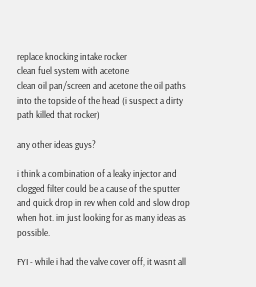replace knocking intake rocker
clean fuel system with acetone
clean oil pan/screen and acetone the oil paths into the topside of the head (i suspect a dirty path killed that rocker)

any other ideas guys?

i think a combination of a leaky injector and clogged filter could be a cause of the sputter and quick drop in rev when cold and slow drop when hot. im just looking for as many ideas as possible.

FYI - while i had the valve cover off, it wasnt all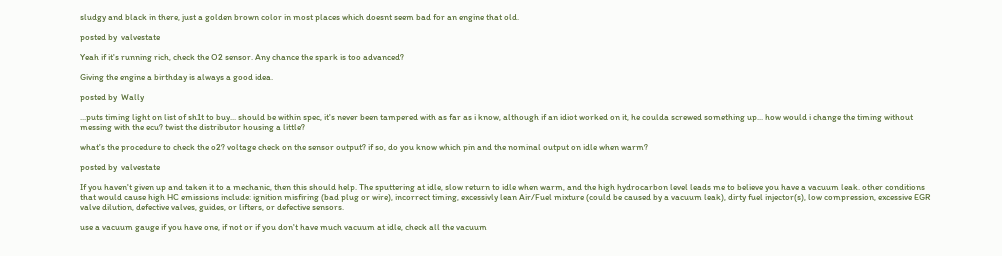sludgy and black in there, just a golden brown color in most places which doesnt seem bad for an engine that old.

posted by  valvestate

Yeah if it's running rich, check the O2 sensor. Any chance the spark is too advanced?

Giving the engine a birthday is always a good idea.

posted by  Wally

...puts timing light on list of sh1t to buy... should be within spec, it's never been tampered with as far as i know, although if an idiot worked on it, he coulda screwed something up... how would i change the timing without messing with the ecu? twist the distributor housing a little?

what's the procedure to check the o2? voltage check on the sensor output? if so, do you know which pin and the nominal output on idle when warm?

posted by  valvestate

If you haven't given up and taken it to a mechanic, then this should help. The sputtering at idle, slow return to idle when warm, and the high hydrocarbon level leads me to believe you have a vacuum leak. other conditions that would cause high HC emissions include: ignition misfiring (bad plug or wire), incorrect timing, excessivly lean Air/Fuel mixture (could be caused by a vacuum leak), dirty fuel injector(s), low compression, excessive EGR valve dilution, defective valves, guides, or lifters, or defective sensors.

use a vacuum gauge if you have one, if not or if you don't have much vacuum at idle, check all the vacuum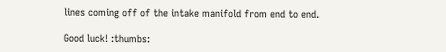lines coming off of the intake manifold from end to end.

Good luck! :thumbs: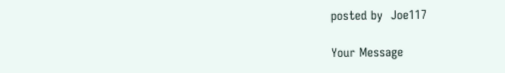posted by  Joe117

Your Message